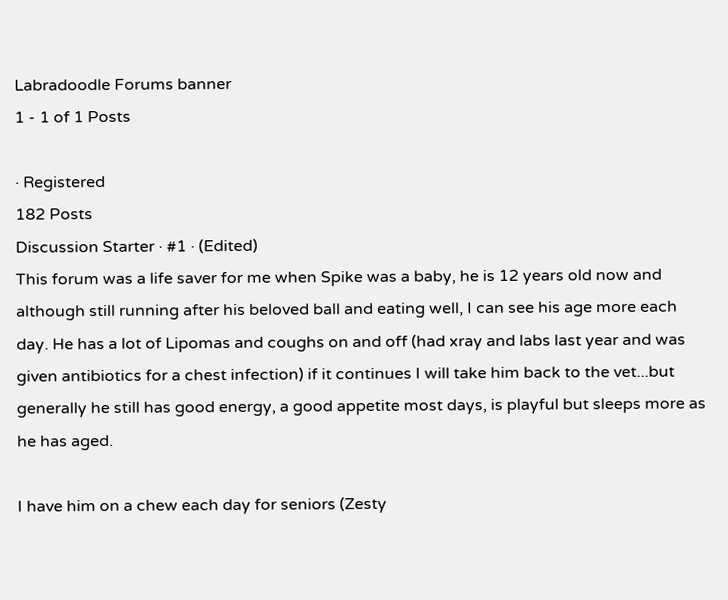Labradoodle Forums banner
1 - 1 of 1 Posts

· Registered
182 Posts
Discussion Starter · #1 · (Edited)
This forum was a life saver for me when Spike was a baby, he is 12 years old now and although still running after his beloved ball and eating well, I can see his age more each day. He has a lot of Lipomas and coughs on and off (had xray and labs last year and was given antibiotics for a chest infection) if it continues I will take him back to the vet...but generally he still has good energy, a good appetite most days, is playful but sleeps more as he has aged.

I have him on a chew each day for seniors (Zesty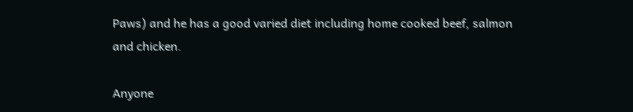Paws) and he has a good varied diet including home cooked beef, salmon and chicken.

Anyone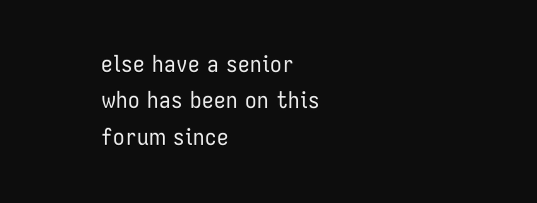else have a senior who has been on this forum since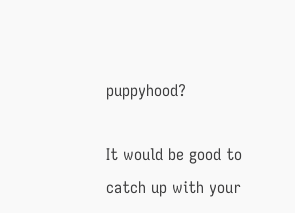puppyhood?

It would be good to catch up with your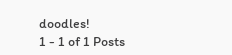doodles!
1 - 1 of 1 Posts